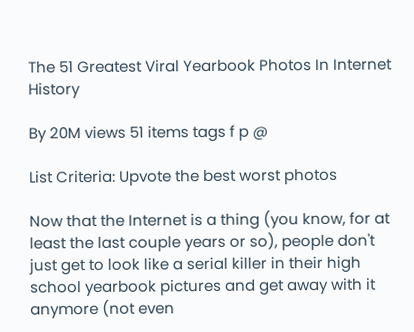The 51 Greatest Viral Yearbook Photos In Internet History

By 20M views 51 items tags f p @

List Criteria: Upvote the best worst photos

Now that the Internet is a thing (you know, for at least the last couple years or so), people don't just get to look like a serial killer in their high school yearbook pictures and get away with it anymore (not even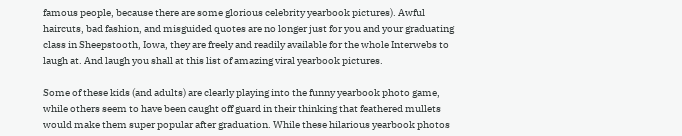famous people, because there are some glorious celebrity yearbook pictures). Awful haircuts, bad fashion, and misguided quotes are no longer just for you and your graduating class in Sheepstooth, Iowa, they are freely and readily available for the whole Interwebs to laugh at. And laugh you shall at this list of amazing viral yearbook pictures.

Some of these kids (and adults) are clearly playing into the funny yearbook photo game, while others seem to have been caught off guard in their thinking that feathered mullets would make them super popular after graduation. While these hilarious yearbook photos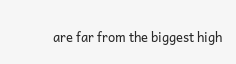are far from the biggest high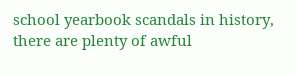school yearbook scandals in history, there are plenty of awful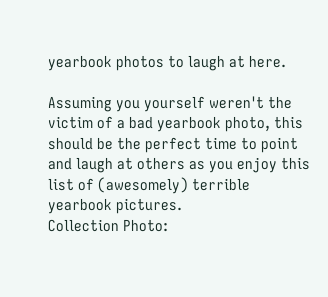yearbook photos to laugh at here.

Assuming you yourself weren't the victim of a bad yearbook photo, this should be the perfect time to point and laugh at others as you enjoy this list of (awesomely) terrible yearbook pictures.
Collection Photo: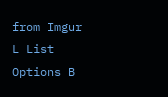from Imgur
L List Options B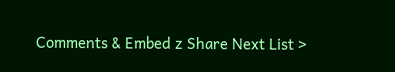Comments & Embed z Share Next List >